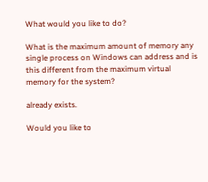What would you like to do?

What is the maximum amount of memory any single process on Windows can address and is this different from the maximum virtual memory for the system?

already exists.

Would you like to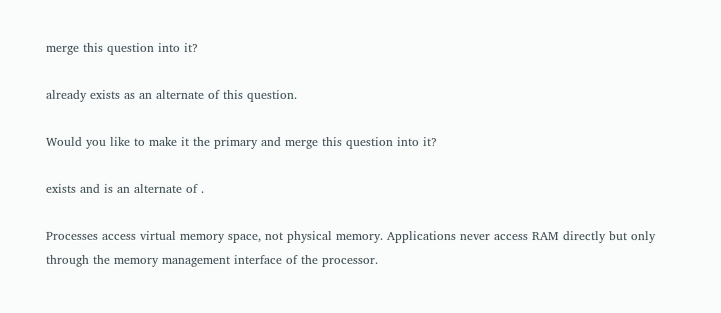merge this question into it?

already exists as an alternate of this question.

Would you like to make it the primary and merge this question into it?

exists and is an alternate of .

Processes access virtual memory space, not physical memory. Applications never access RAM directly but only through the memory management interface of the processor.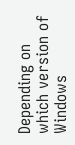Depending on which version of Windows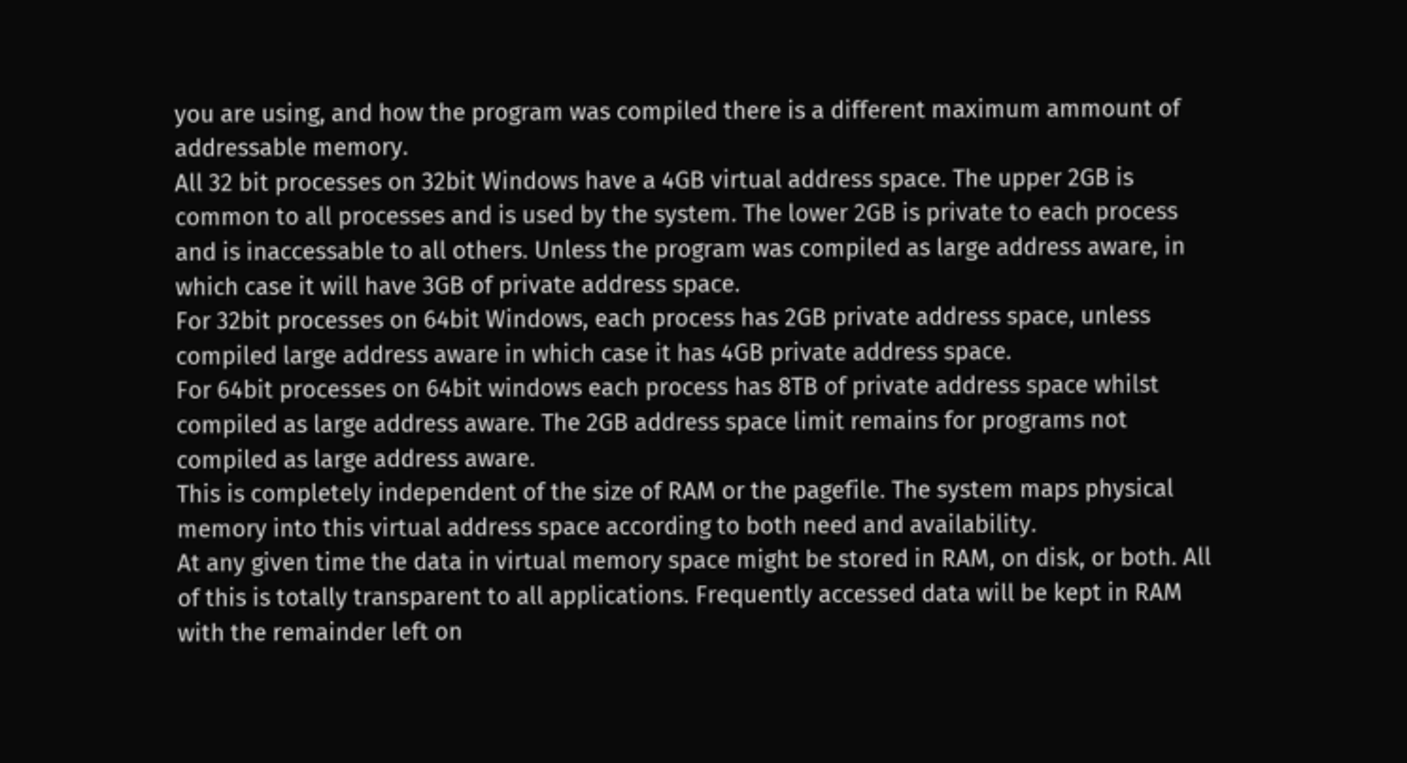you are using, and how the program was compiled there is a different maximum ammount of addressable memory.
All 32 bit processes on 32bit Windows have a 4GB virtual address space. The upper 2GB is common to all processes and is used by the system. The lower 2GB is private to each process and is inaccessable to all others. Unless the program was compiled as large address aware, in which case it will have 3GB of private address space.
For 32bit processes on 64bit Windows, each process has 2GB private address space, unless compiled large address aware in which case it has 4GB private address space.
For 64bit processes on 64bit windows each process has 8TB of private address space whilst compiled as large address aware. The 2GB address space limit remains for programs not compiled as large address aware.
This is completely independent of the size of RAM or the pagefile. The system maps physical memory into this virtual address space according to both need and availability.
At any given time the data in virtual memory space might be stored in RAM, on disk, or both. All of this is totally transparent to all applications. Frequently accessed data will be kept in RAM with the remainder left on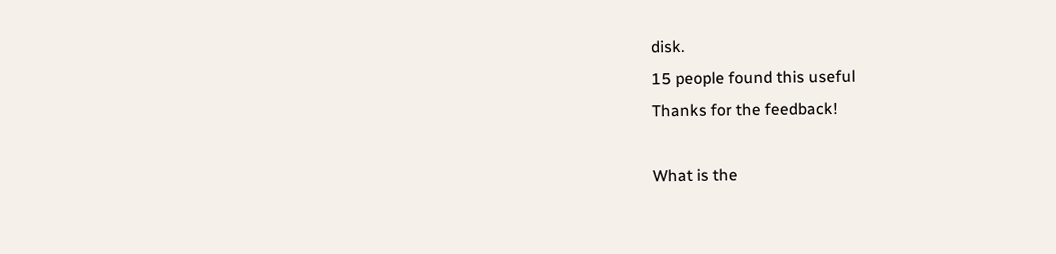disk.
15 people found this useful
Thanks for the feedback!

What is the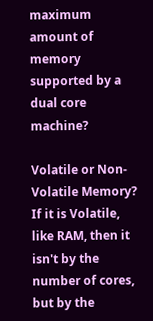maximum amount of memory supported by a dual core machine?

Volatile or Non-Volatile Memory?    If it is Volatile, like RAM, then it isn't by the number of cores,  but by the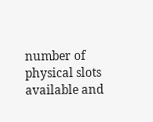number of physical slots available and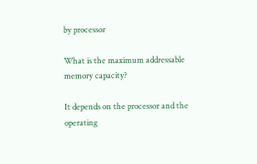by processor

What is the maximum addressable memory capacity?

It depends on the processor and the operating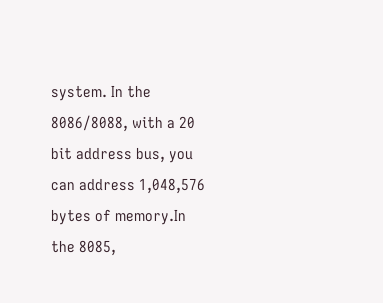system. In the 8086/8088, with a 20 bit address bus, you can address 1,048,576 bytes of memory.In the 8085,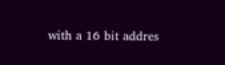with a 16 bit addres